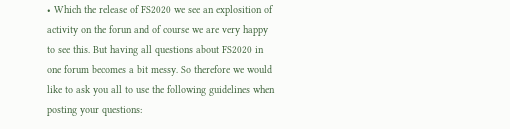• Which the release of FS2020 we see an explosition of activity on the forun and of course we are very happy to see this. But having all questions about FS2020 in one forum becomes a bit messy. So therefore we would like to ask you all to use the following guidelines when posting your questions: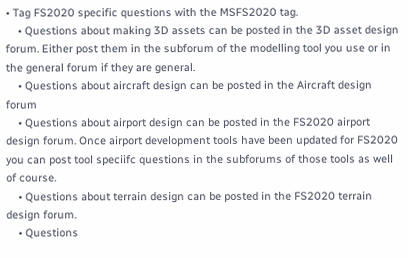• Tag FS2020 specific questions with the MSFS2020 tag.
    • Questions about making 3D assets can be posted in the 3D asset design forum. Either post them in the subforum of the modelling tool you use or in the general forum if they are general.
    • Questions about aircraft design can be posted in the Aircraft design forum
    • Questions about airport design can be posted in the FS2020 airport design forum. Once airport development tools have been updated for FS2020 you can post tool speciifc questions in the subforums of those tools as well of course.
    • Questions about terrain design can be posted in the FS2020 terrain design forum.
    • Questions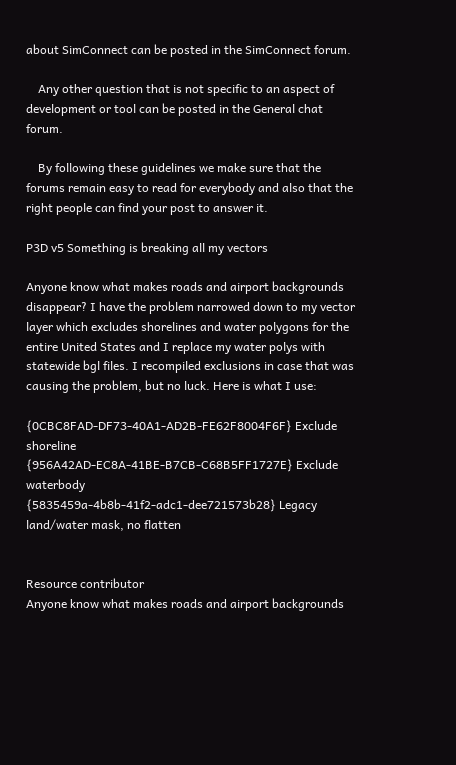about SimConnect can be posted in the SimConnect forum.

    Any other question that is not specific to an aspect of development or tool can be posted in the General chat forum.

    By following these guidelines we make sure that the forums remain easy to read for everybody and also that the right people can find your post to answer it.

P3D v5 Something is breaking all my vectors

Anyone know what makes roads and airport backgrounds disappear? I have the problem narrowed down to my vector layer which excludes shorelines and water polygons for the entire United States and I replace my water polys with statewide bgl files. I recompiled exclusions in case that was causing the problem, but no luck. Here is what I use:

{0CBC8FAD-DF73-40A1-AD2B-FE62F8004F6F} Exclude shoreline
{956A42AD-EC8A-41BE-B7CB-C68B5FF1727E} Exclude waterbody
{5835459a-4b8b-41f2-adc1-dee721573b28} Legacy land/water mask, no flatten


Resource contributor
Anyone know what makes roads and airport backgrounds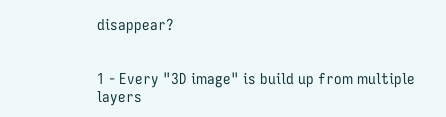disappear?


1 - Every "3D image" is build up from multiple layers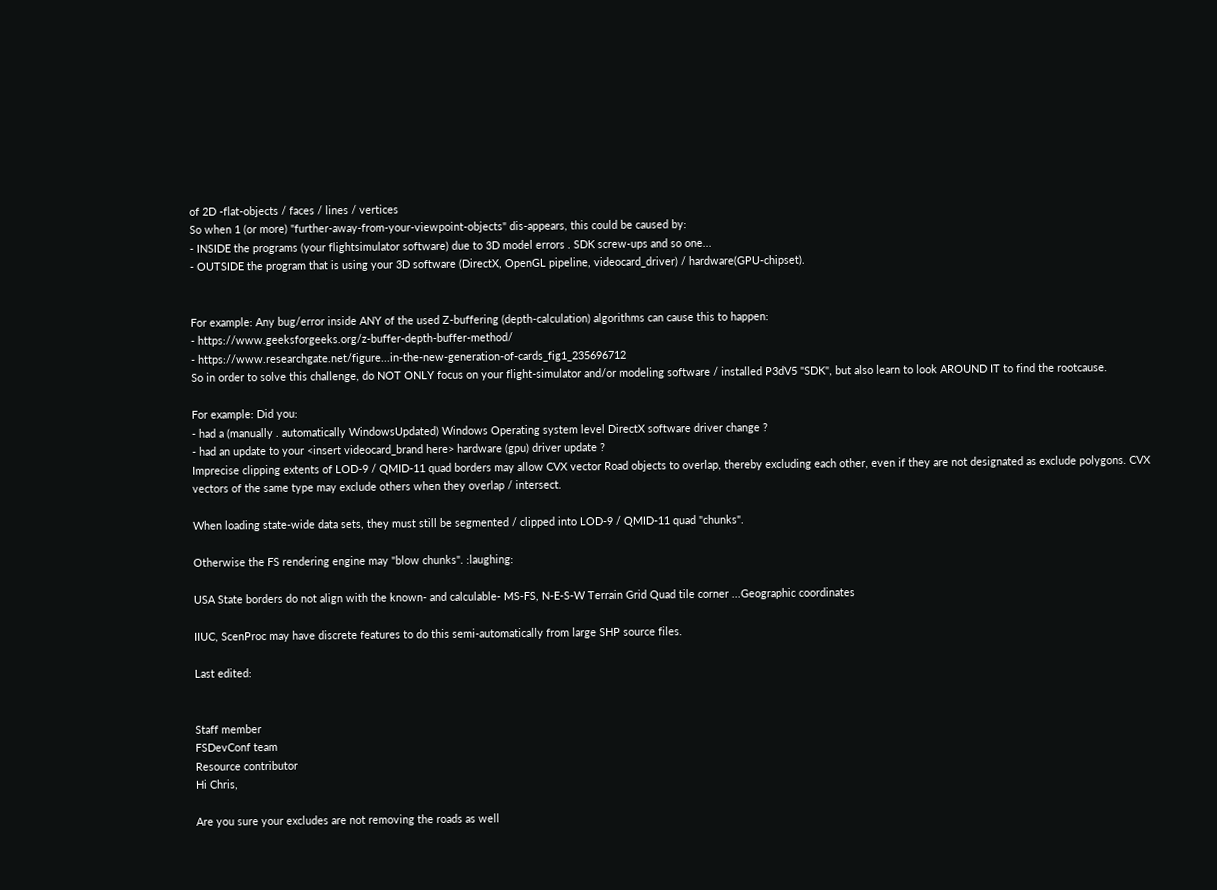of 2D -flat-objects / faces / lines / vertices
So when 1 (or more) "further-away-from-your-viewpoint-objects" dis-appears, this could be caused by:
- INSIDE the programs (your flightsimulator software) due to 3D model errors . SDK screw-ups and so one...
- OUTSIDE the program that is using your 3D software (DirectX, OpenGL pipeline, videocard_driver) / hardware(GPU-chipset).


For example: Any bug/error inside ANY of the used Z-buffering (depth-calculation) algorithms can cause this to happen:
- https://www.geeksforgeeks.org/z-buffer-depth-buffer-method/
- https://www.researchgate.net/figure...in-the-new-generation-of-cards_fig1_235696712
So in order to solve this challenge, do NOT ONLY focus on your flight-simulator and/or modeling software / installed P3dV5 "SDK", but also learn to look AROUND IT to find the rootcause.

For example: Did you:
- had a (manually . automatically WindowsUpdated) Windows Operating system level DirectX software driver change ?
- had an update to your <insert videocard_brand here> hardware (gpu) driver update ?
Imprecise clipping extents of LOD-9 / QMID-11 quad borders may allow CVX vector Road objects to overlap, thereby excluding each other, even if they are not designated as exclude polygons. CVX vectors of the same type may exclude others when they overlap / intersect.

When loading state-wide data sets, they must still be segmented / clipped into LOD-9 / QMID-11 quad "chunks".

Otherwise the FS rendering engine may "blow chunks". :laughing:

USA State borders do not align with the known- and calculable- MS-FS, N-E-S-W Terrain Grid Quad tile corner ...Geographic coordinates

IIUC, ScenProc may have discrete features to do this semi-automatically from large SHP source files.

Last edited:


Staff member
FSDevConf team
Resource contributor
Hi Chris,

Are you sure your excludes are not removing the roads as well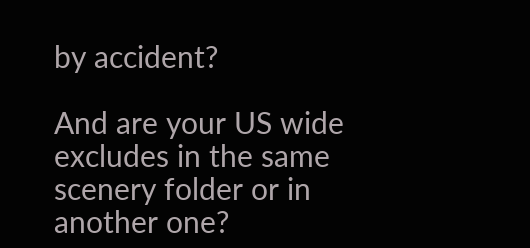by accident?

And are your US wide excludes in the same scenery folder or in another one?